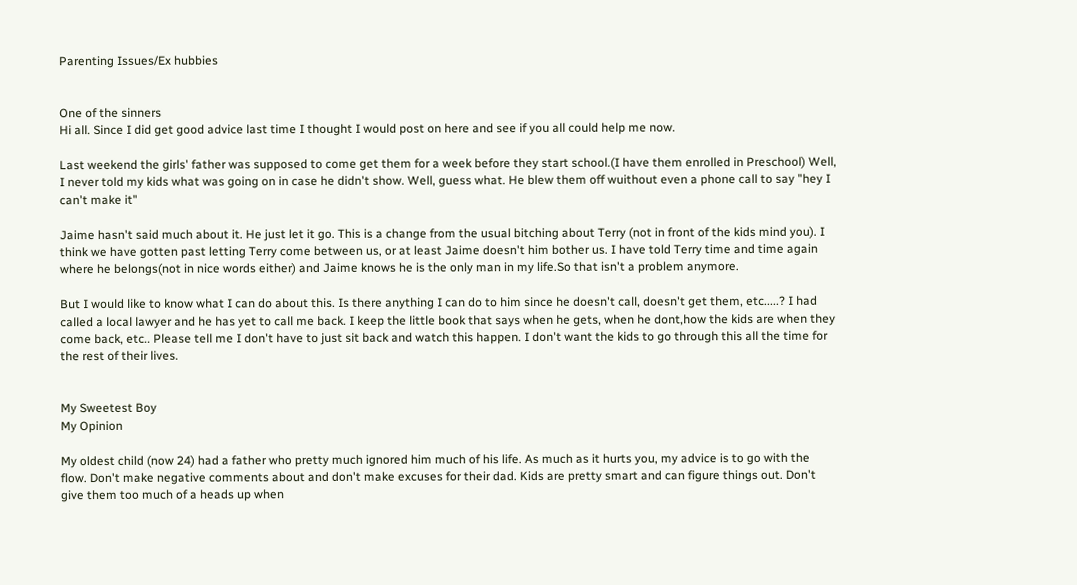Parenting Issues/Ex hubbies


One of the sinners
Hi all. Since I did get good advice last time I thought I would post on here and see if you all could help me now.

Last weekend the girls' father was supposed to come get them for a week before they start school.(I have them enrolled in Preschool) Well, I never told my kids what was going on in case he didn't show. Well, guess what. He blew them off wuithout even a phone call to say "hey I can't make it"

Jaime hasn't said much about it. He just let it go. This is a change from the usual bitching about Terry (not in front of the kids mind you). I think we have gotten past letting Terry come between us, or at least Jaime doesn't him bother us. I have told Terry time and time again where he belongs(not in nice words either) and Jaime knows he is the only man in my life.So that isn't a problem anymore.

But I would like to know what I can do about this. Is there anything I can do to him since he doesn't call, doesn't get them, etc.....? I had called a local lawyer and he has yet to call me back. I keep the little book that says when he gets, when he dont,how the kids are when they come back, etc.. Please tell me I don't have to just sit back and watch this happen. I don't want the kids to go through this all the time for the rest of their lives.


My Sweetest Boy
My Opinion

My oldest child (now 24) had a father who pretty much ignored him much of his life. As much as it hurts you, my advice is to go with the flow. Don't make negative comments about and don't make excuses for their dad. Kids are pretty smart and can figure things out. Don't give them too much of a heads up when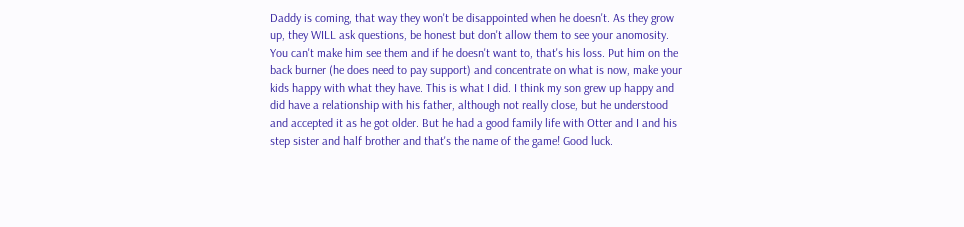Daddy is coming, that way they won't be disappointed when he doesn't. As they grow up, they WILL ask questions, be honest but don't allow them to see your anomosity. You can't make him see them and if he doesn't want to, that's his loss. Put him on the back burner (he does need to pay support) and concentrate on what is now, make your kids happy with what they have. This is what I did. I think my son grew up happy and did have a relationship with his father, although not really close, but he understood and accepted it as he got older. But he had a good family life with Otter and I and his step sister and half brother and that's the name of the game! Good luck.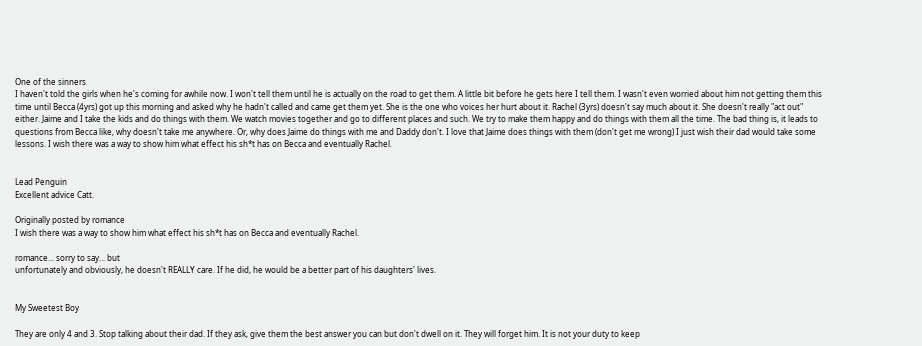One of the sinners
I haven't told the girls when he's coming for awhile now. I won't tell them until he is actually on the road to get them. A little bit before he gets here I tell them. I wasn't even worried about him not getting them this time until Becca (4yrs) got up this morning and asked why he hadn't called and came get them yet. She is the one who voices her hurt about it. Rachel (3yrs) doesn't say much about it. She doesn't really "act out" either. Jaime and I take the kids and do things with them. We watch movies together and go to different places and such. We try to make them happy and do things with them all the time. The bad thing is, it leads to questions from Becca like, why doesn't take me anywhere. Or, why does Jaime do things with me and Daddy don't. I love that Jaime does things with them (don't get me wrong) I just wish their dad would take some lessons. I wish there was a way to show him what effect his sh*t has on Becca and eventually Rachel.


Lead Penguin
Excellent advice Catt.

Originally posted by romance
I wish there was a way to show him what effect his sh*t has on Becca and eventually Rachel.

romance... sorry to say... but
unfortunately and obviously, he doesn't REALLY care. If he did, he would be a better part of his daughters' lives.


My Sweetest Boy

They are only 4 and 3. Stop talking about their dad. If they ask, give them the best answer you can but don't dwell on it. They will forget him. It is not your duty to keep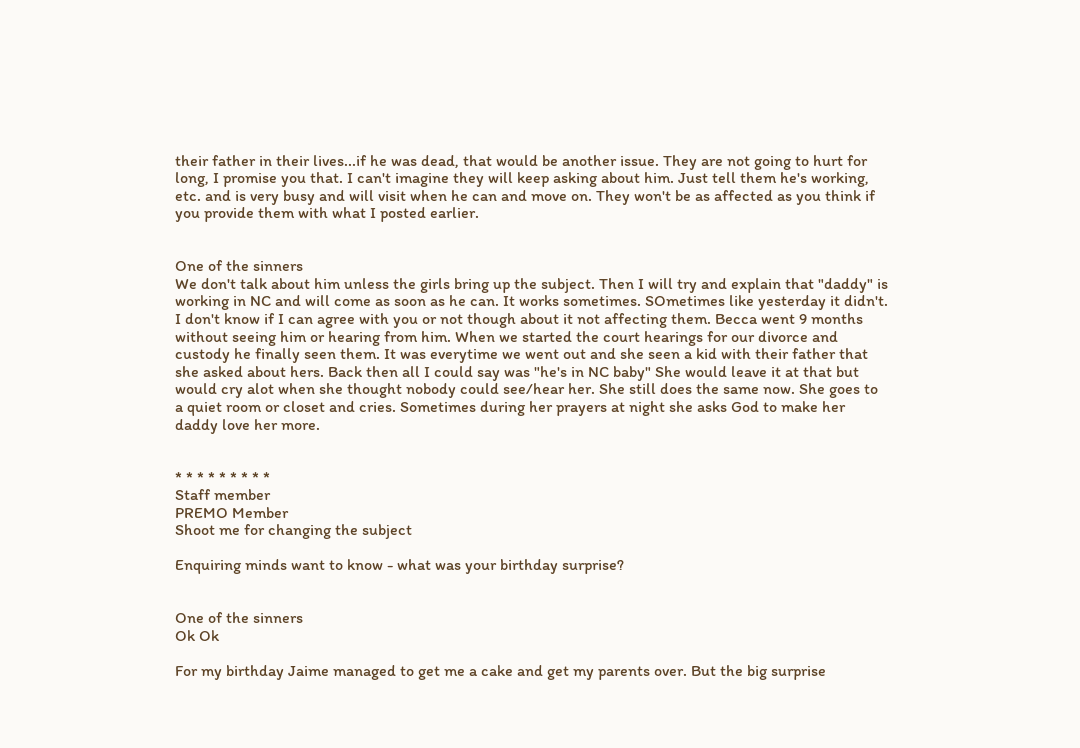their father in their lives...if he was dead, that would be another issue. They are not going to hurt for long, I promise you that. I can't imagine they will keep asking about him. Just tell them he's working, etc. and is very busy and will visit when he can and move on. They won't be as affected as you think if you provide them with what I posted earlier.


One of the sinners
We don't talk about him unless the girls bring up the subject. Then I will try and explain that "daddy" is working in NC and will come as soon as he can. It works sometimes. SOmetimes like yesterday it didn't. I don't know if I can agree with you or not though about it not affecting them. Becca went 9 months without seeing him or hearing from him. When we started the court hearings for our divorce and custody he finally seen them. It was everytime we went out and she seen a kid with their father that she asked about hers. Back then all I could say was "he's in NC baby" She would leave it at that but would cry alot when she thought nobody could see/hear her. She still does the same now. She goes to a quiet room or closet and cries. Sometimes during her prayers at night she asks God to make her daddy love her more.


* * * * * * * * *
Staff member
PREMO Member
Shoot me for changing the subject

Enquiring minds want to know - what was your birthday surprise?


One of the sinners
Ok Ok

For my birthday Jaime managed to get me a cake and get my parents over. But the big surprise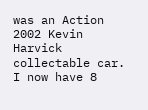was an Action 2002 Kevin Harvick collectable car. I now have 8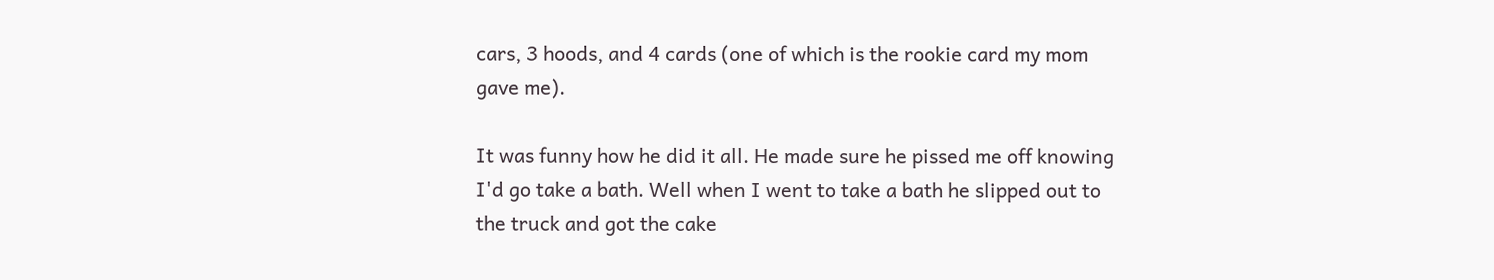cars, 3 hoods, and 4 cards (one of which is the rookie card my mom gave me).

It was funny how he did it all. He made sure he pissed me off knowing I'd go take a bath. Well when I went to take a bath he slipped out to the truck and got the cake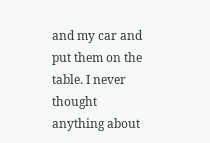and my car and put them on the table. I never thought anything about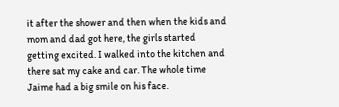it after the shower and then when the kids and mom and dad got here, the girls started getting excited. I walked into the kitchen and there sat my cake and car. The whole time Jaime had a big smile on his face.